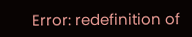Error: redefinition of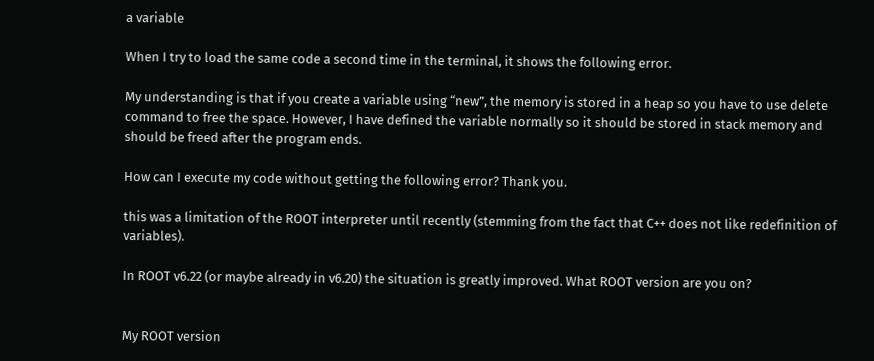a variable

When I try to load the same code a second time in the terminal, it shows the following error.

My understanding is that if you create a variable using “new”, the memory is stored in a heap so you have to use delete command to free the space. However, I have defined the variable normally so it should be stored in stack memory and should be freed after the program ends.

How can I execute my code without getting the following error? Thank you.

this was a limitation of the ROOT interpreter until recently (stemming from the fact that C++ does not like redefinition of variables).

In ROOT v6.22 (or maybe already in v6.20) the situation is greatly improved. What ROOT version are you on?


My ROOT version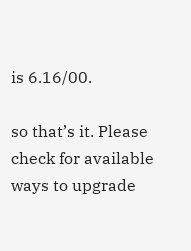is 6.16/00.

so that’s it. Please check for available ways to upgrade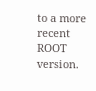to a more recent ROOT version.